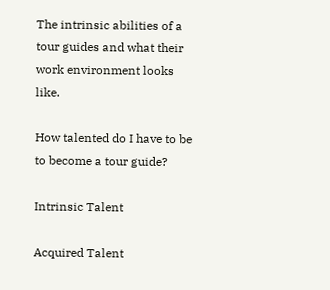The intrinsic abilities of a tour guides and what their work environment looks like.

How talented do I have to be to become a tour guide?

Intrinsic Talent

Acquired Talent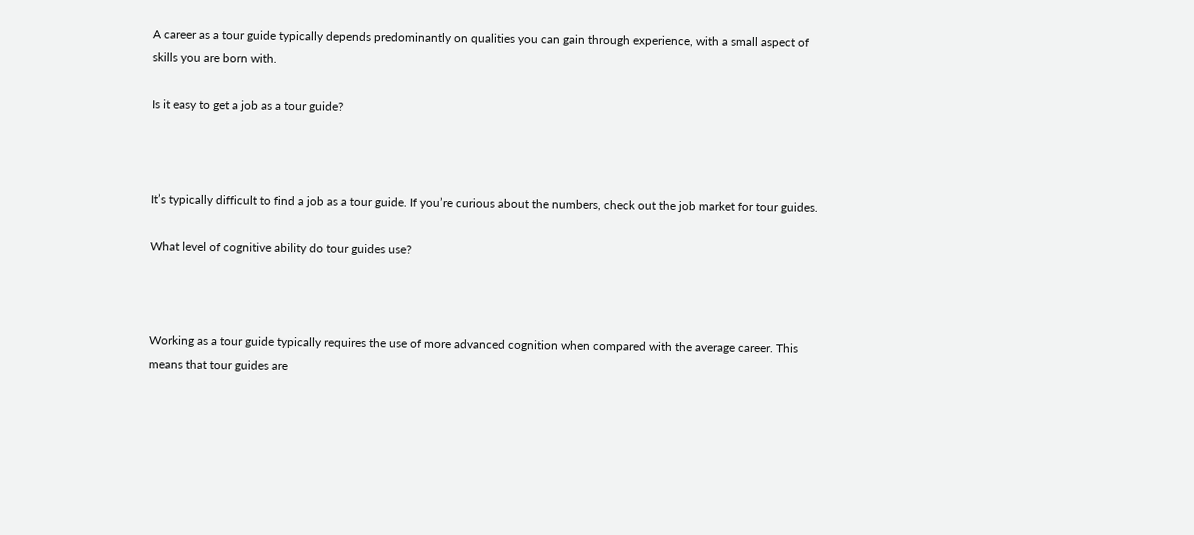A career as a tour guide typically depends predominantly on qualities you can gain through experience, with a small aspect of skills you are born with.

Is it easy to get a job as a tour guide?



It’s typically difficult to find a job as a tour guide. If you’re curious about the numbers, check out the job market for tour guides.

What level of cognitive ability do tour guides use?



Working as a tour guide typically requires the use of more advanced cognition when compared with the average career. This means that tour guides are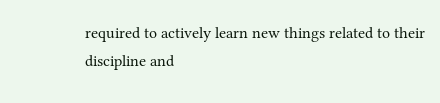required to actively learn new things related to their discipline and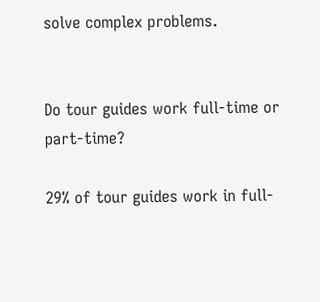solve complex problems.


Do tour guides work full-time or part-time?

29% of tour guides work in full-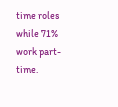time roles while 71% work part-time.